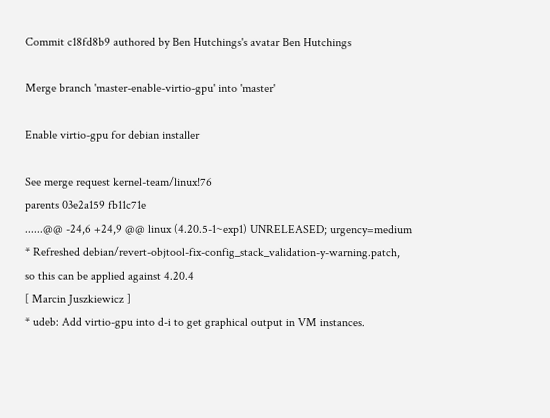Commit c18fd8b9 authored by Ben Hutchings's avatar Ben Hutchings

Merge branch 'master-enable-virtio-gpu' into 'master'

Enable virtio-gpu for debian installer

See merge request kernel-team/linux!76
parents 03e2a159 fb11c71e
......@@ -24,6 +24,9 @@ linux (4.20.5-1~exp1) UNRELEASED; urgency=medium
* Refreshed debian/revert-objtool-fix-config_stack_validation-y-warning.patch,
so this can be applied against 4.20.4
[ Marcin Juszkiewicz ]
* udeb: Add virtio-gpu into d-i to get graphical output in VM instances.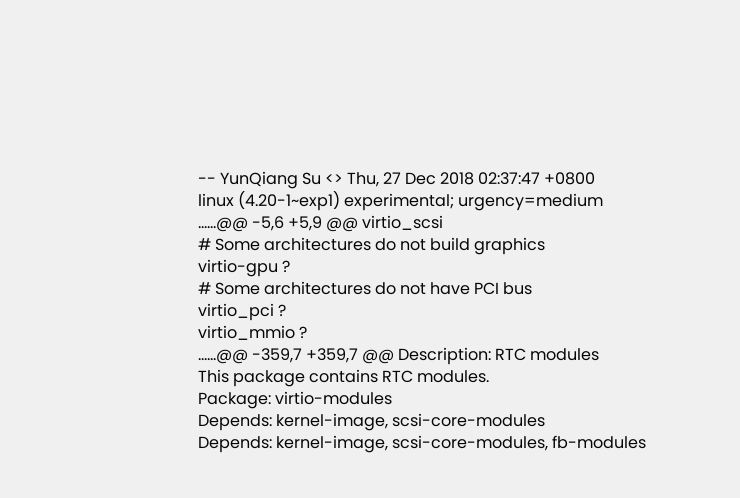-- YunQiang Su <> Thu, 27 Dec 2018 02:37:47 +0800
linux (4.20-1~exp1) experimental; urgency=medium
......@@ -5,6 +5,9 @@ virtio_scsi
# Some architectures do not build graphics
virtio-gpu ?
# Some architectures do not have PCI bus
virtio_pci ?
virtio_mmio ?
......@@ -359,7 +359,7 @@ Description: RTC modules
This package contains RTC modules.
Package: virtio-modules
Depends: kernel-image, scsi-core-modules
Depends: kernel-image, scsi-core-modules, fb-modules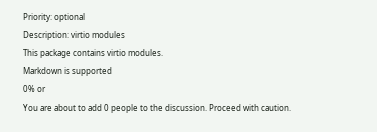Priority: optional
Description: virtio modules
This package contains virtio modules.
Markdown is supported
0% or
You are about to add 0 people to the discussion. Proceed with caution.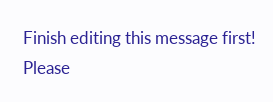Finish editing this message first!
Please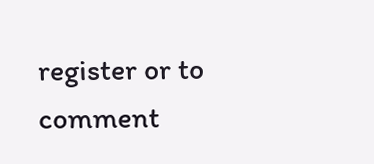register or to comment